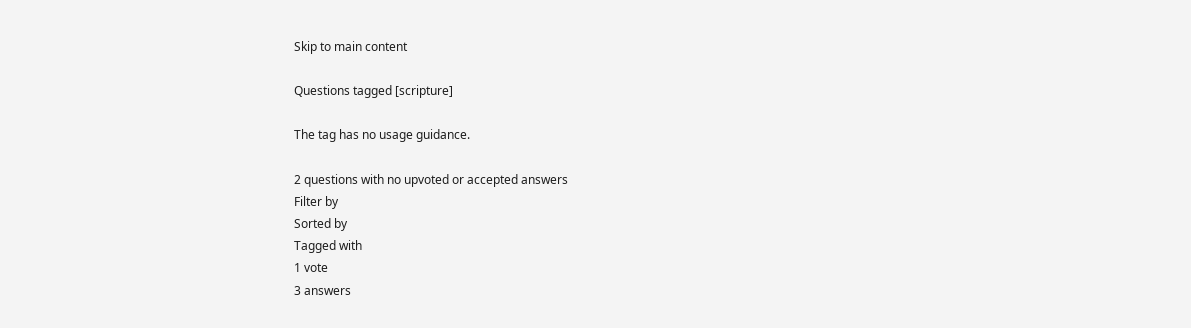Skip to main content

Questions tagged [scripture]

The tag has no usage guidance.

2 questions with no upvoted or accepted answers
Filter by
Sorted by
Tagged with
1 vote
3 answers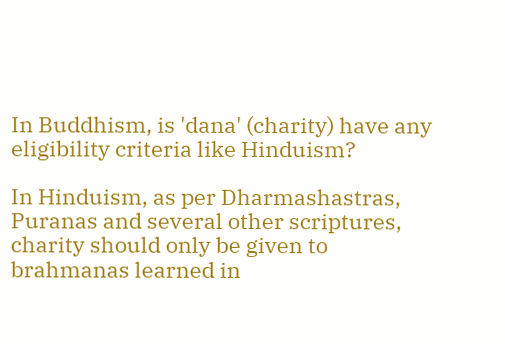In Buddhism, is 'dana' (charity) have any eligibility criteria like Hinduism?

In Hinduism, as per Dharmashastras, Puranas and several other scriptures, charity should only be given to brahmanas learned in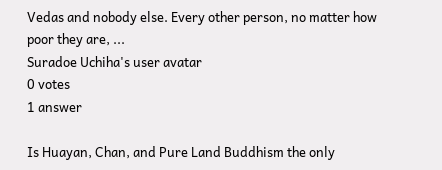Vedas and nobody else. Every other person, no matter how poor they are, ...
Suradoe Uchiha's user avatar
0 votes
1 answer

Is Huayan, Chan, and Pure Land Buddhism the only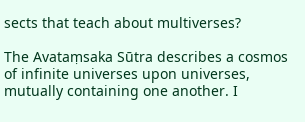sects that teach about multiverses?

The Avataṃsaka Sūtra describes a cosmos of infinite universes upon universes, mutually containing one another. I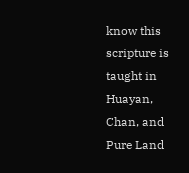know this scripture is taught in Huayan, Chan, and Pure Land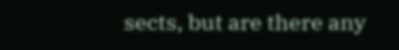sects, but are there any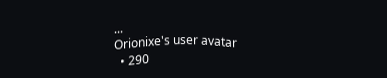...
Orionixe's user avatar
  • 290